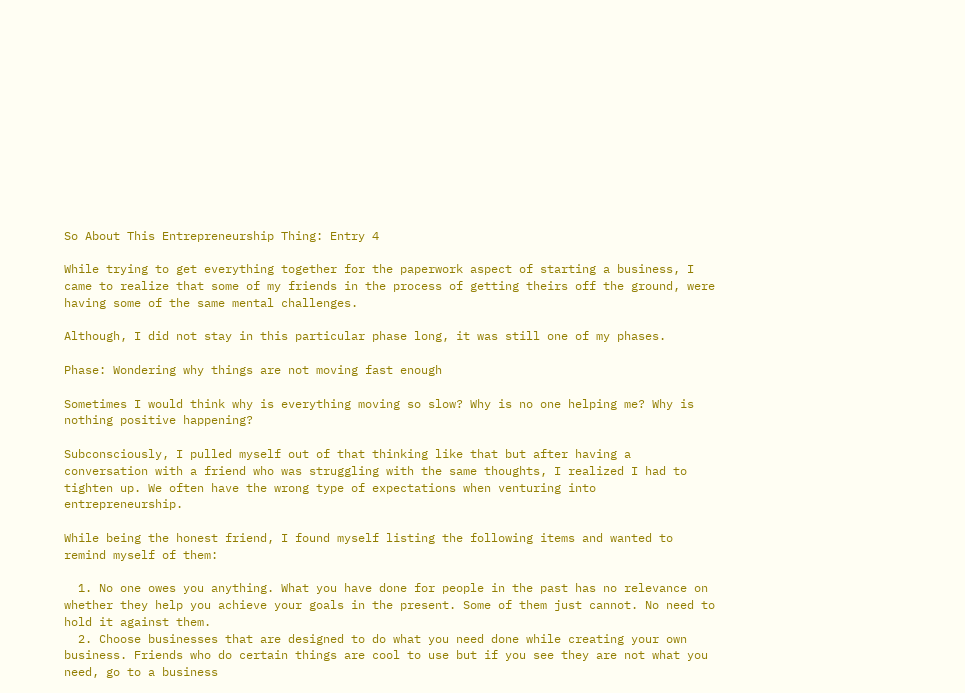So About This Entrepreneurship Thing: Entry 4

While trying to get everything together for the paperwork aspect of starting a business, I came to realize that some of my friends in the process of getting theirs off the ground, were having some of the same mental challenges.

Although, I did not stay in this particular phase long, it was still one of my phases.

Phase: Wondering why things are not moving fast enough

Sometimes I would think why is everything moving so slow? Why is no one helping me? Why is nothing positive happening?

Subconsciously, I pulled myself out of that thinking like that but after having a conversation with a friend who was struggling with the same thoughts, I realized I had to tighten up. We often have the wrong type of expectations when venturing into entrepreneurship.

While being the honest friend, I found myself listing the following items and wanted to remind myself of them:

  1. No one owes you anything. What you have done for people in the past has no relevance on whether they help you achieve your goals in the present. Some of them just cannot. No need to hold it against them.
  2. Choose businesses that are designed to do what you need done while creating your own business. Friends who do certain things are cool to use but if you see they are not what you need, go to a business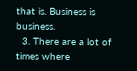that is. Business is business.
  3. There are a lot of times where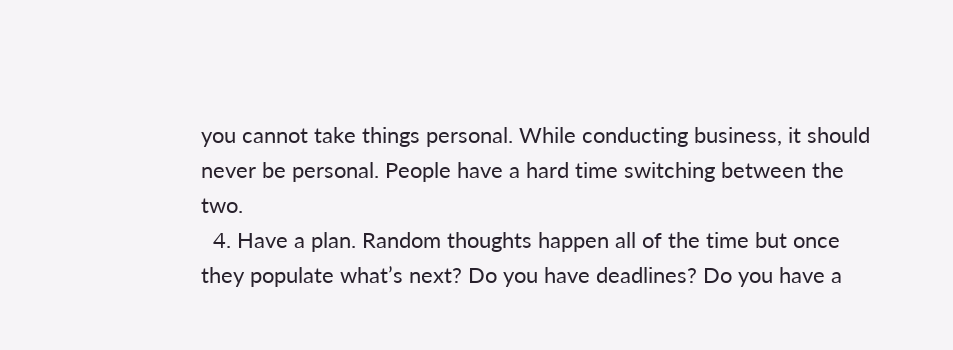you cannot take things personal. While conducting business, it should never be personal. People have a hard time switching between the two.
  4. Have a plan. Random thoughts happen all of the time but once they populate what’s next? Do you have deadlines? Do you have a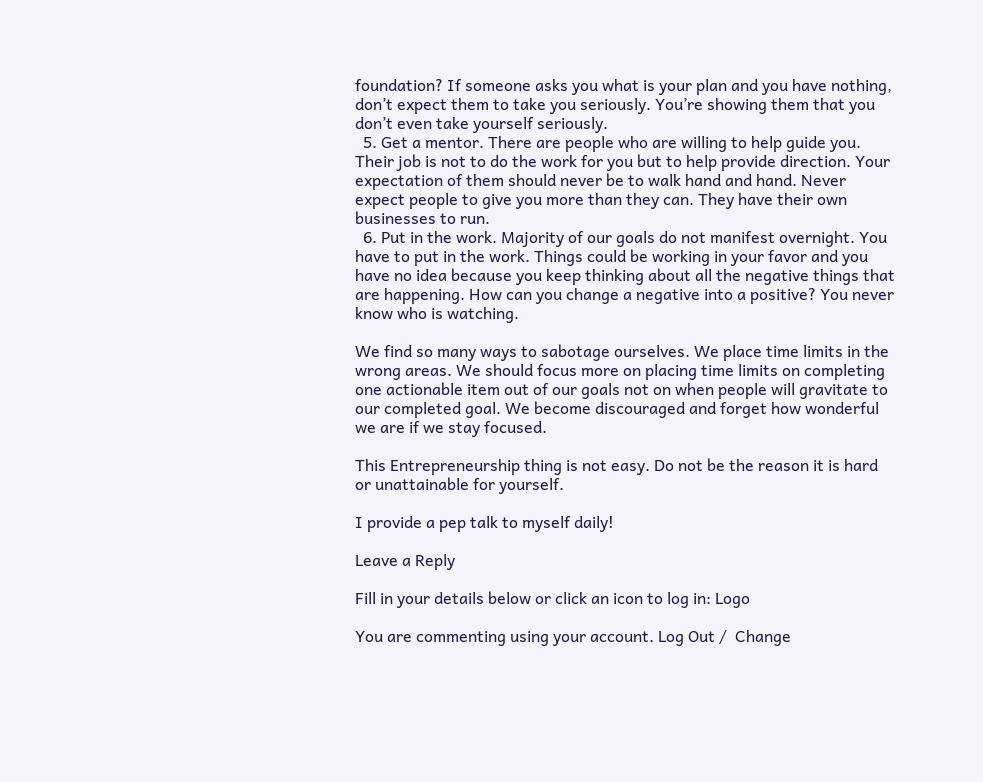foundation? If someone asks you what is your plan and you have nothing, don’t expect them to take you seriously. You’re showing them that you don’t even take yourself seriously.
  5. Get a mentor. There are people who are willing to help guide you. Their job is not to do the work for you but to help provide direction. Your expectation of them should never be to walk hand and hand. Never expect people to give you more than they can. They have their own businesses to run.
  6. Put in the work. Majority of our goals do not manifest overnight. You have to put in the work. Things could be working in your favor and you have no idea because you keep thinking about all the negative things that are happening. How can you change a negative into a positive? You never know who is watching.

We find so many ways to sabotage ourselves. We place time limits in the wrong areas. We should focus more on placing time limits on completing one actionable item out of our goals not on when people will gravitate to our completed goal. We become discouraged and forget how wonderful we are if we stay focused.

This Entrepreneurship thing is not easy. Do not be the reason it is hard or unattainable for yourself.

I provide a pep talk to myself daily!

Leave a Reply

Fill in your details below or click an icon to log in: Logo

You are commenting using your account. Log Out /  Change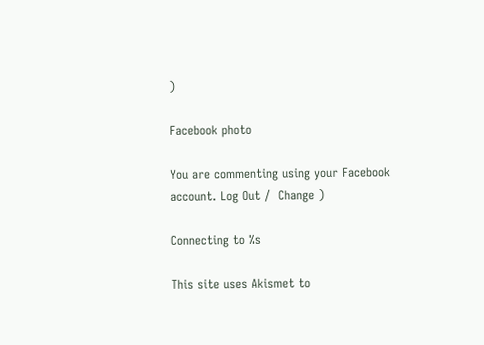)

Facebook photo

You are commenting using your Facebook account. Log Out /  Change )

Connecting to %s

This site uses Akismet to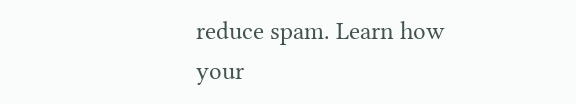reduce spam. Learn how your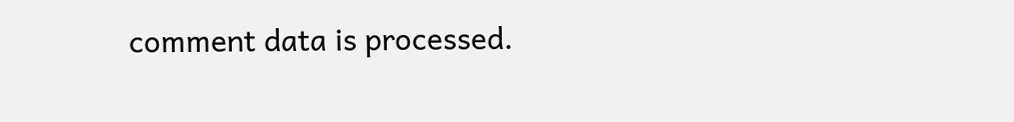comment data is processed.